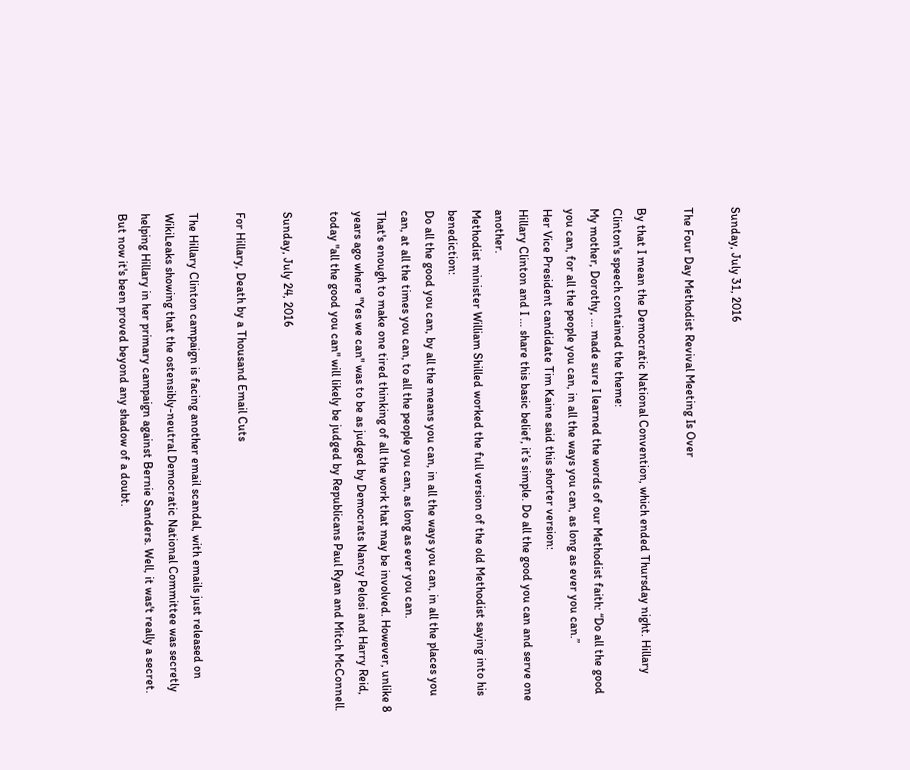Sunday, July 31, 2016

The Four Day Methodist Revival Meeting Is Over

By that I mean the Democratic National Convention, which ended Thursday night. Hillary Clinton's speech contained the theme:
My mother, Dorothy, ... made sure I learned the words of our Methodist faith: “Do all the good you can, for all the people you can, in all the ways you can, as long as ever you can.”
Her Vice President candidate Tim Kaine said this shorter version:
Hillary Clinton and I ... share this basic belief, it’s simple. Do all the good you can and serve one another.
Methodist minister William Shilled worked the full version of the old Methodist saying into his benediction:
Do all the good you can, by all the means you can, in all the ways you can, in all the places you can, at all the times you can, to all the people you can, as long as ever you can.
That's enough to make one tired thinking of all the work that may be involved. However, unlike 8 years ago where "Yes we can" was to be as judged by Democrats Nancy Pelosi and Harry Reid, today "all the good you can" will likely be judged by Republicans Paul Ryan and Mitch McConnell.

Sunday, July 24, 2016

For Hillary, Death by a Thousand Email Cuts

The Hillary Clinton campaign is facing another email scandal, with emails just released on WikiLeaks showing that the ostensibly-neutral Democratic National Committee was secretly helping Hillary in her primary campaign against Bernie Sanders. Well, it was't really a secret. But now it's been proved beyond any shadow of a doubt.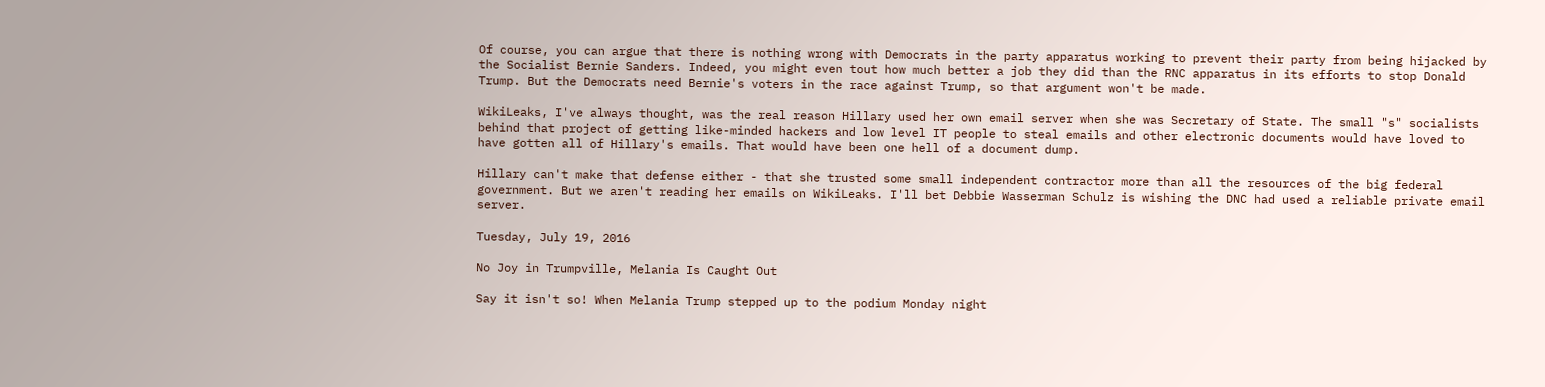Of course, you can argue that there is nothing wrong with Democrats in the party apparatus working to prevent their party from being hijacked by the Socialist Bernie Sanders. Indeed, you might even tout how much better a job they did than the RNC apparatus in its efforts to stop Donald Trump. But the Democrats need Bernie's voters in the race against Trump, so that argument won't be made.

WikiLeaks, I've always thought, was the real reason Hillary used her own email server when she was Secretary of State. The small "s" socialists behind that project of getting like-minded hackers and low level IT people to steal emails and other electronic documents would have loved to have gotten all of Hillary's emails. That would have been one hell of a document dump.

Hillary can't make that defense either - that she trusted some small independent contractor more than all the resources of the big federal government. But we aren't reading her emails on WikiLeaks. I'll bet Debbie Wasserman Schulz is wishing the DNC had used a reliable private email server.

Tuesday, July 19, 2016

No Joy in Trumpville, Melania Is Caught Out

Say it isn't so! When Melania Trump stepped up to the podium Monday night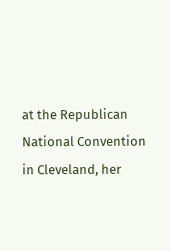at the Republican National Convention in Cleveland, her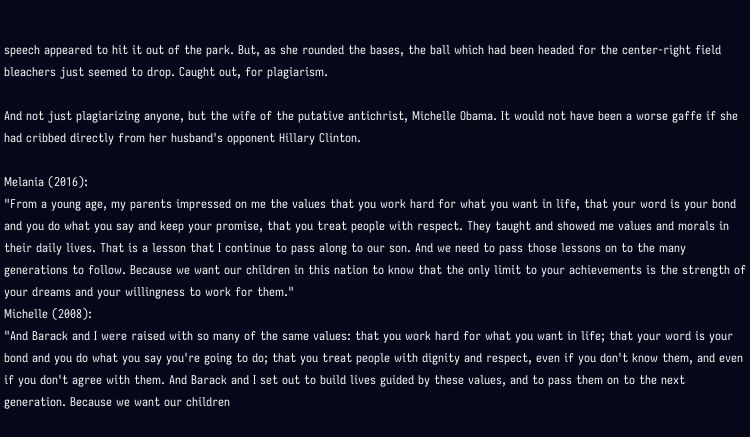speech appeared to hit it out of the park. But, as she rounded the bases, the ball which had been headed for the center-right field bleachers just seemed to drop. Caught out, for plagiarism.

And not just plagiarizing anyone, but the wife of the putative antichrist, Michelle Obama. It would not have been a worse gaffe if she had cribbed directly from her husband's opponent Hillary Clinton.

Melania (2016):
"From a young age, my parents impressed on me the values that you work hard for what you want in life, that your word is your bond and you do what you say and keep your promise, that you treat people with respect. They taught and showed me values and morals in their daily lives. That is a lesson that I continue to pass along to our son. And we need to pass those lessons on to the many generations to follow. Because we want our children in this nation to know that the only limit to your achievements is the strength of your dreams and your willingness to work for them."
Michelle (2008):
"And Barack and I were raised with so many of the same values: that you work hard for what you want in life; that your word is your bond and you do what you say you're going to do; that you treat people with dignity and respect, even if you don't know them, and even if you don't agree with them. And Barack and I set out to build lives guided by these values, and to pass them on to the next generation. Because we want our children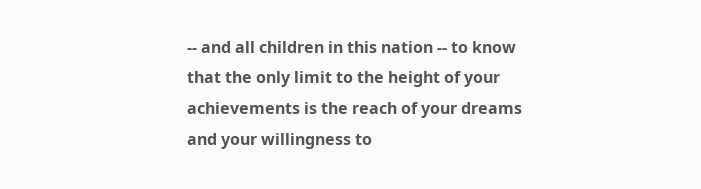-- and all children in this nation -- to know that the only limit to the height of your achievements is the reach of your dreams and your willingness to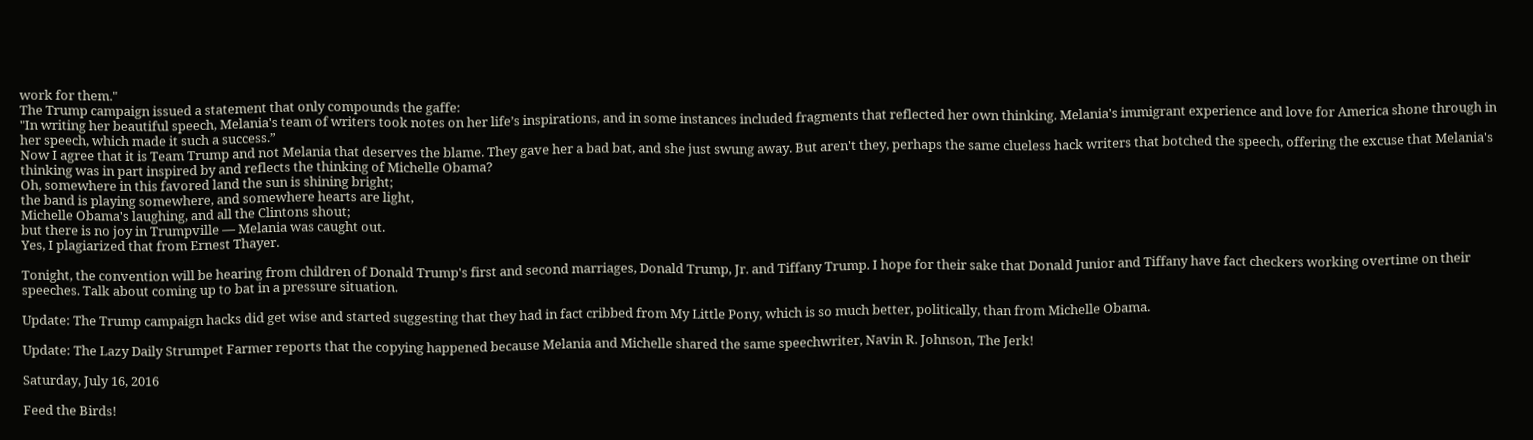work for them."
The Trump campaign issued a statement that only compounds the gaffe:
"In writing her beautiful speech, Melania's team of writers took notes on her life’s inspirations, and in some instances included fragments that reflected her own thinking. Melania's immigrant experience and love for America shone through in her speech, which made it such a success.”
Now I agree that it is Team Trump and not Melania that deserves the blame. They gave her a bad bat, and she just swung away. But aren't they, perhaps the same clueless hack writers that botched the speech, offering the excuse that Melania's thinking was in part inspired by and reflects the thinking of Michelle Obama?
Oh, somewhere in this favored land the sun is shining bright;
the band is playing somewhere, and somewhere hearts are light,
Michelle Obama's laughing, and all the Clintons shout;
but there is no joy in Trumpville — Melania was caught out.
Yes, I plagiarized that from Ernest Thayer.

Tonight, the convention will be hearing from children of Donald Trump's first and second marriages, Donald Trump, Jr. and Tiffany Trump. I hope for their sake that Donald Junior and Tiffany have fact checkers working overtime on their speeches. Talk about coming up to bat in a pressure situation.

Update: The Trump campaign hacks did get wise and started suggesting that they had in fact cribbed from My Little Pony, which is so much better, politically, than from Michelle Obama.

Update: The Lazy Daily Strumpet Farmer reports that the copying happened because Melania and Michelle shared the same speechwriter, Navin R. Johnson, The Jerk!

Saturday, July 16, 2016

Feed the Birds!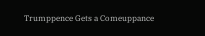Trumppence Gets a Comeuppance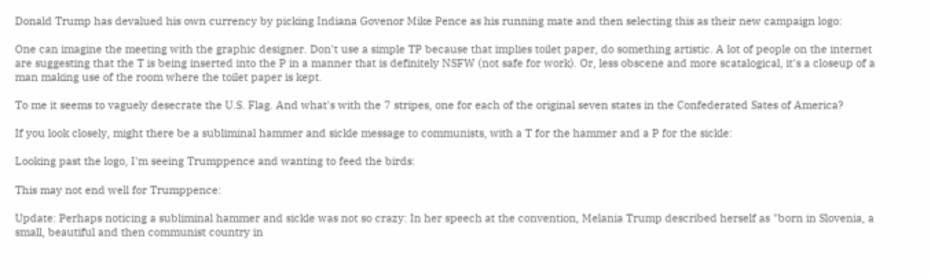Donald Trump has devalued his own currency by picking Indiana Govenor Mike Pence as his running mate and then selecting this as their new campaign logo:

One can imagine the meeting with the graphic designer. Don't use a simple TP because that implies toilet paper, do something artistic. A lot of people on the internet are suggesting that the T is being inserted into the P in a manner that is definitely NSFW (not safe for work). Or, less obscene and more scatalogical, it's a closeup of a man making use of the room where the toilet paper is kept.

To me it seems to vaguely desecrate the U.S. Flag. And what's with the 7 stripes, one for each of the original seven states in the Confederated Sates of America?

If you look closely, might there be a subliminal hammer and sickle message to communists, with a T for the hammer and a P for the sickle:

Looking past the logo, I'm seeing Trumppence and wanting to feed the birds:

This may not end well for Trumppence:

Update: Perhaps noticing a subliminal hammer and sickle was not so crazy: In her speech at the convention, Melania Trump described herself as "born in Slovenia, a small, beautiful and then communist country in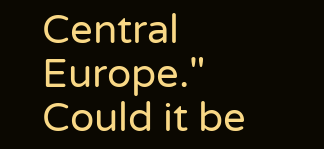Central Europe." Could it be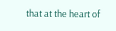that at the heart of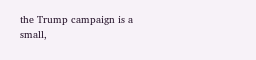the Trump campaign is a small,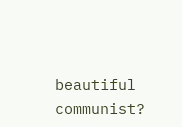beautiful communist?